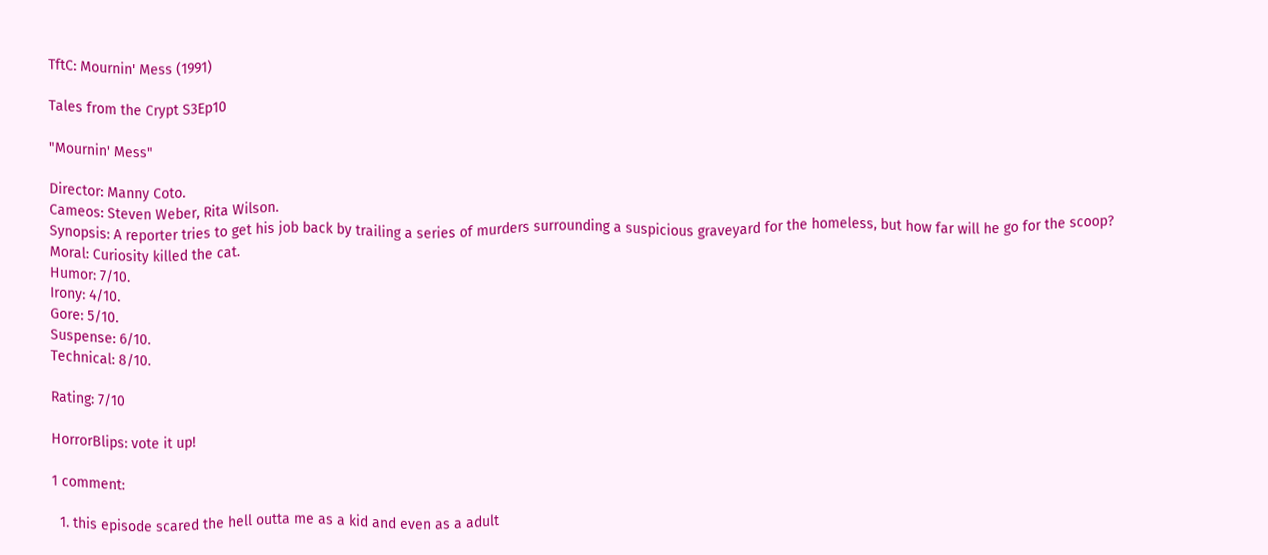TftC: Mournin' Mess (1991)

Tales from the Crypt S3Ep10

"Mournin' Mess"

Director: Manny Coto.
Cameos: Steven Weber, Rita Wilson.
Synopsis: A reporter tries to get his job back by trailing a series of murders surrounding a suspicious graveyard for the homeless, but how far will he go for the scoop?
Moral: Curiosity killed the cat.
Humor: 7/10.
Irony: 4/10.
Gore: 5/10.
Suspense: 6/10.
Technical: 8/10.

Rating: 7/10

HorrorBlips: vote it up!

1 comment:

  1. this episode scared the hell outta me as a kid and even as a adult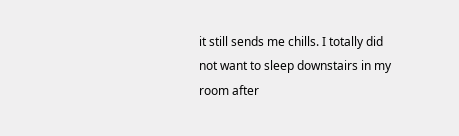it still sends me chills. I totally did not want to sleep downstairs in my room after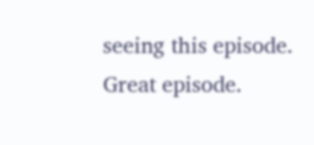seeing this episode. Great episode.